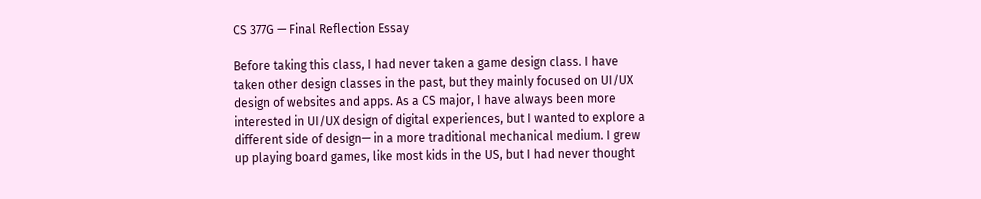CS 377G — Final Reflection Essay

Before taking this class, I had never taken a game design class. I have taken other design classes in the past, but they mainly focused on UI/UX design of websites and apps. As a CS major, I have always been more interested in UI/UX design of digital experiences, but I wanted to explore a different side of design— in a more traditional mechanical medium. I grew up playing board games, like most kids in the US, but I had never thought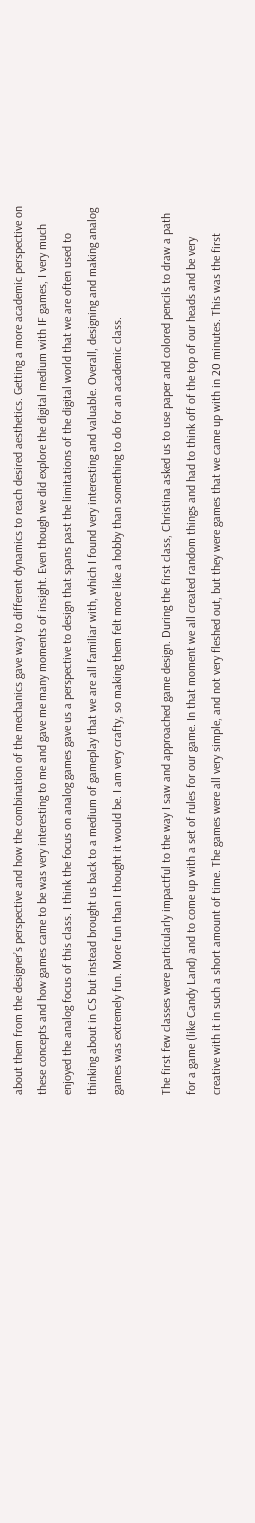about them from the designer’s perspective and how the combination of the mechanics gave way to different dynamics to reach desired aesthetics. Getting a more academic perspective on these concepts and how games came to be was very interesting to me and gave me many moments of insight. Even though we did explore the digital medium with IF games, I very much enjoyed the analog focus of this class. I think the focus on analog games gave us a perspective to design that spans past the limitations of the digital world that we are often used to thinking about in CS but instead brought us back to a medium of gameplay that we are all familiar with, which I found very interesting and valuable. Overall, designing and making analog games was extremely fun. More fun than I thought it would be. I am very crafty, so making them felt more like a hobby than something to do for an academic class.

The first few classes were particularly impactful to the way I saw and approached game design. During the first class, Christina asked us to use paper and colored pencils to draw a path for a game (like Candy Land) and to come up with a set of rules for our game. In that moment we all created random things and had to think off of the top of our heads and be very creative with it in such a short amount of time. The games were all very simple, and not very fleshed out, but they were games that we came up with in 20 minutes. This was the first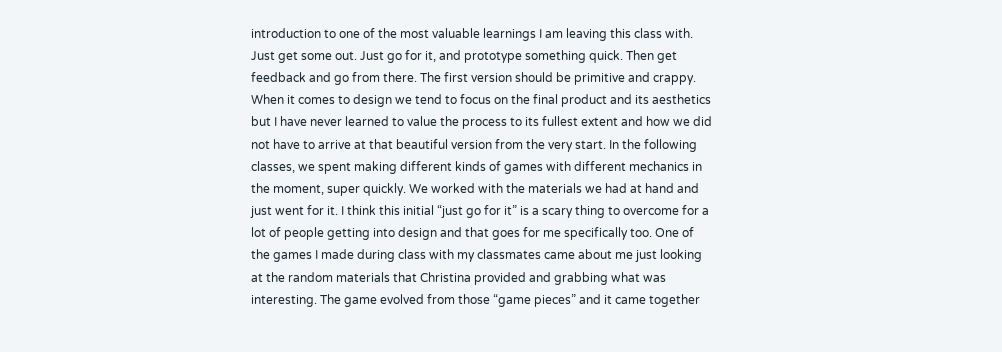introduction to one of the most valuable learnings I am leaving this class with. Just get some out. Just go for it, and prototype something quick. Then get feedback and go from there. The first version should be primitive and crappy. When it comes to design we tend to focus on the final product and its aesthetics but I have never learned to value the process to its fullest extent and how we did not have to arrive at that beautiful version from the very start. In the following classes, we spent making different kinds of games with different mechanics in the moment, super quickly. We worked with the materials we had at hand and just went for it. I think this initial “just go for it” is a scary thing to overcome for a lot of people getting into design and that goes for me specifically too. One of the games I made during class with my classmates came about me just looking at the random materials that Christina provided and grabbing what was interesting. The game evolved from those “game pieces” and it came together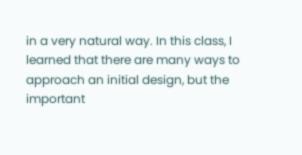in a very natural way. In this class, I learned that there are many ways to approach an initial design, but the important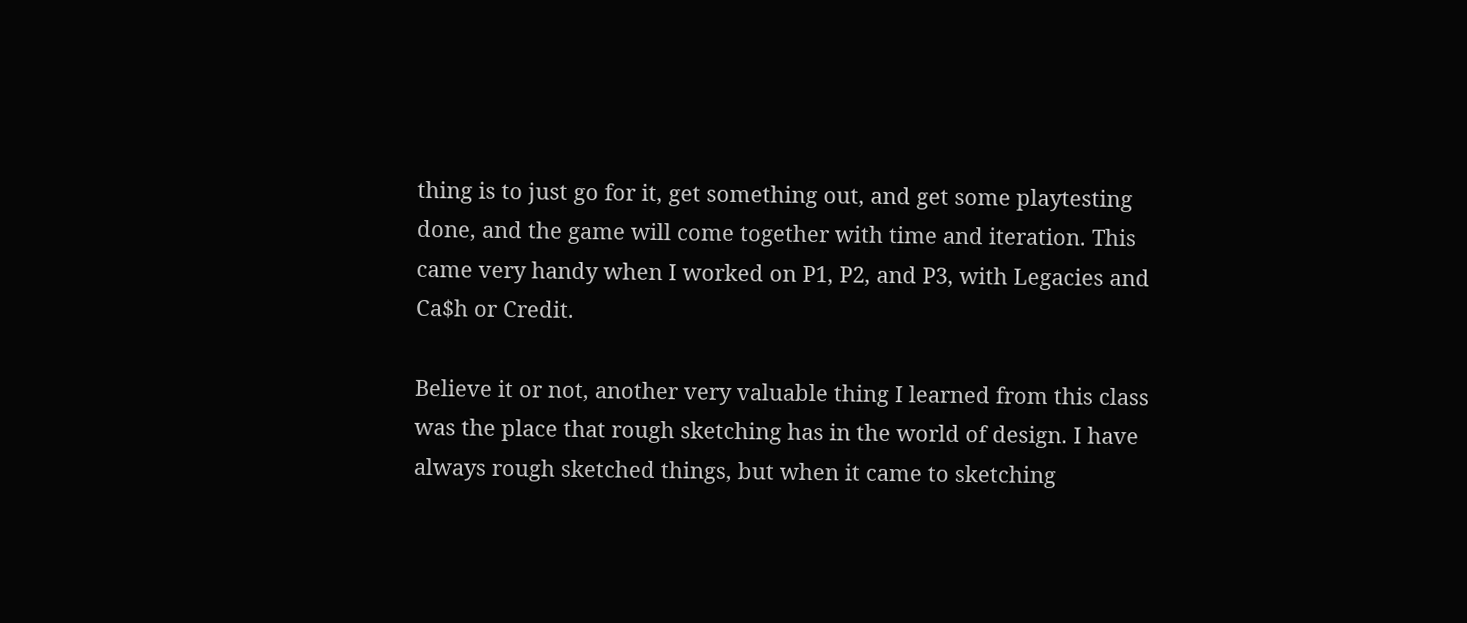thing is to just go for it, get something out, and get some playtesting done, and the game will come together with time and iteration. This came very handy when I worked on P1, P2, and P3, with Legacies and Ca$h or Credit.

Believe it or not, another very valuable thing I learned from this class was the place that rough sketching has in the world of design. I have always rough sketched things, but when it came to sketching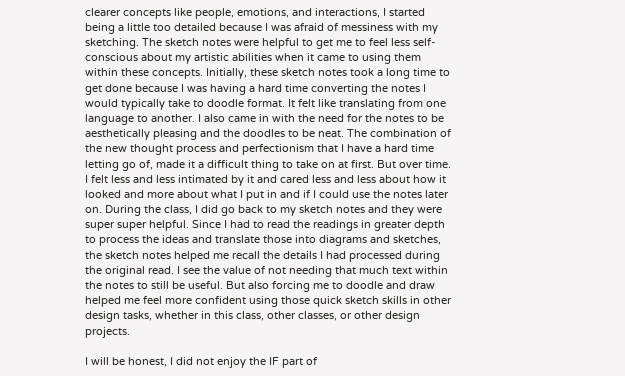clearer concepts like people, emotions, and interactions, I started being a little too detailed because I was afraid of messiness with my sketching. The sketch notes were helpful to get me to feel less self-conscious about my artistic abilities when it came to using them within these concepts. Initially, these sketch notes took a long time to get done because I was having a hard time converting the notes I would typically take to doodle format. It felt like translating from one language to another. I also came in with the need for the notes to be aesthetically pleasing and the doodles to be neat. The combination of the new thought process and perfectionism that I have a hard time letting go of, made it a difficult thing to take on at first. But over time. I felt less and less intimated by it and cared less and less about how it looked and more about what I put in and if I could use the notes later on. During the class, I did go back to my sketch notes and they were super super helpful. Since I had to read the readings in greater depth to process the ideas and translate those into diagrams and sketches, the sketch notes helped me recall the details I had processed during the original read. I see the value of not needing that much text within the notes to still be useful. But also forcing me to doodle and draw helped me feel more confident using those quick sketch skills in other design tasks, whether in this class, other classes, or other design projects.

I will be honest, I did not enjoy the IF part of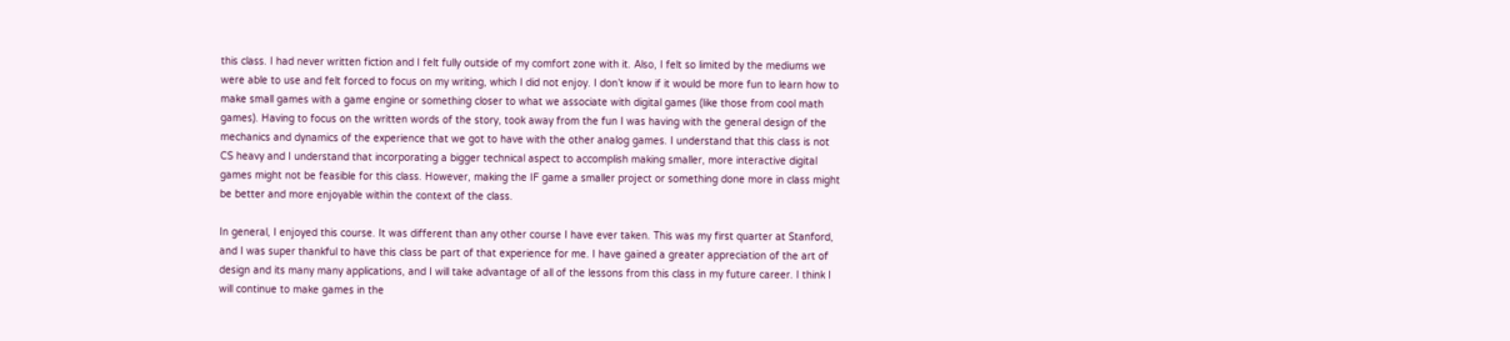this class. I had never written fiction and I felt fully outside of my comfort zone with it. Also, I felt so limited by the mediums we were able to use and felt forced to focus on my writing, which I did not enjoy. I don’t know if it would be more fun to learn how to make small games with a game engine or something closer to what we associate with digital games (like those from cool math games). Having to focus on the written words of the story, took away from the fun I was having with the general design of the mechanics and dynamics of the experience that we got to have with the other analog games. I understand that this class is not CS heavy and I understand that incorporating a bigger technical aspect to accomplish making smaller, more interactive digital games might not be feasible for this class. However, making the IF game a smaller project or something done more in class might be better and more enjoyable within the context of the class.

In general, I enjoyed this course. It was different than any other course I have ever taken. This was my first quarter at Stanford, and I was super thankful to have this class be part of that experience for me. I have gained a greater appreciation of the art of design and its many many applications, and I will take advantage of all of the lessons from this class in my future career. I think I will continue to make games in the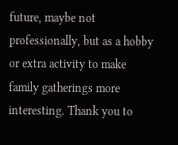future, maybe not professionally, but as a hobby or extra activity to make family gatherings more interesting. Thank you to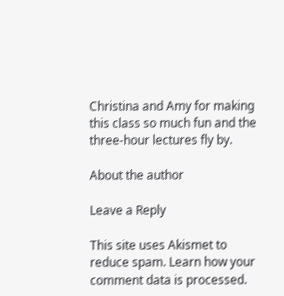Christina and Amy for making this class so much fun and the three-hour lectures fly by.

About the author

Leave a Reply

This site uses Akismet to reduce spam. Learn how your comment data is processed.